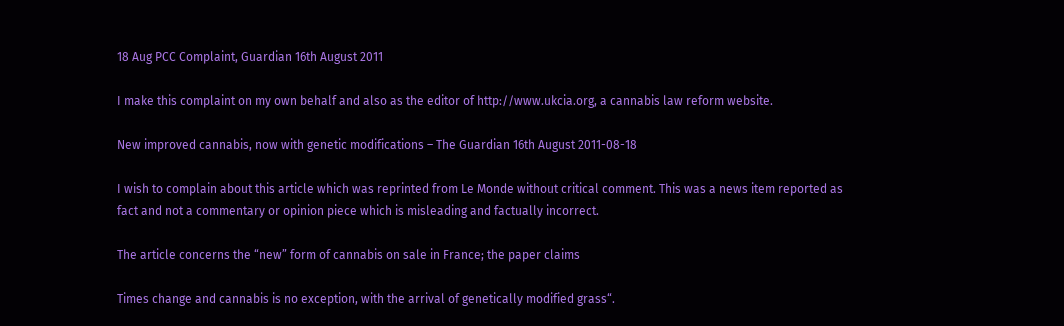18 Aug PCC Complaint, Guardian 16th August 2011

I make this complaint on my own behalf and also as the editor of http://www.ukcia.org, a cannabis law reform website.

New improved cannabis, now with genetic modifications – The Guardian 16th August 2011-08-18

I wish to complain about this article which was reprinted from Le Monde without critical comment. This was a news item reported as fact and not a commentary or opinion piece which is misleading and factually incorrect.

The article concerns the “new” form of cannabis on sale in France; the paper claims

Times change and cannabis is no exception, with the arrival of genetically modified grass“.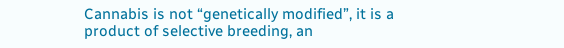Cannabis is not “genetically modified”, it is a product of selective breeding, an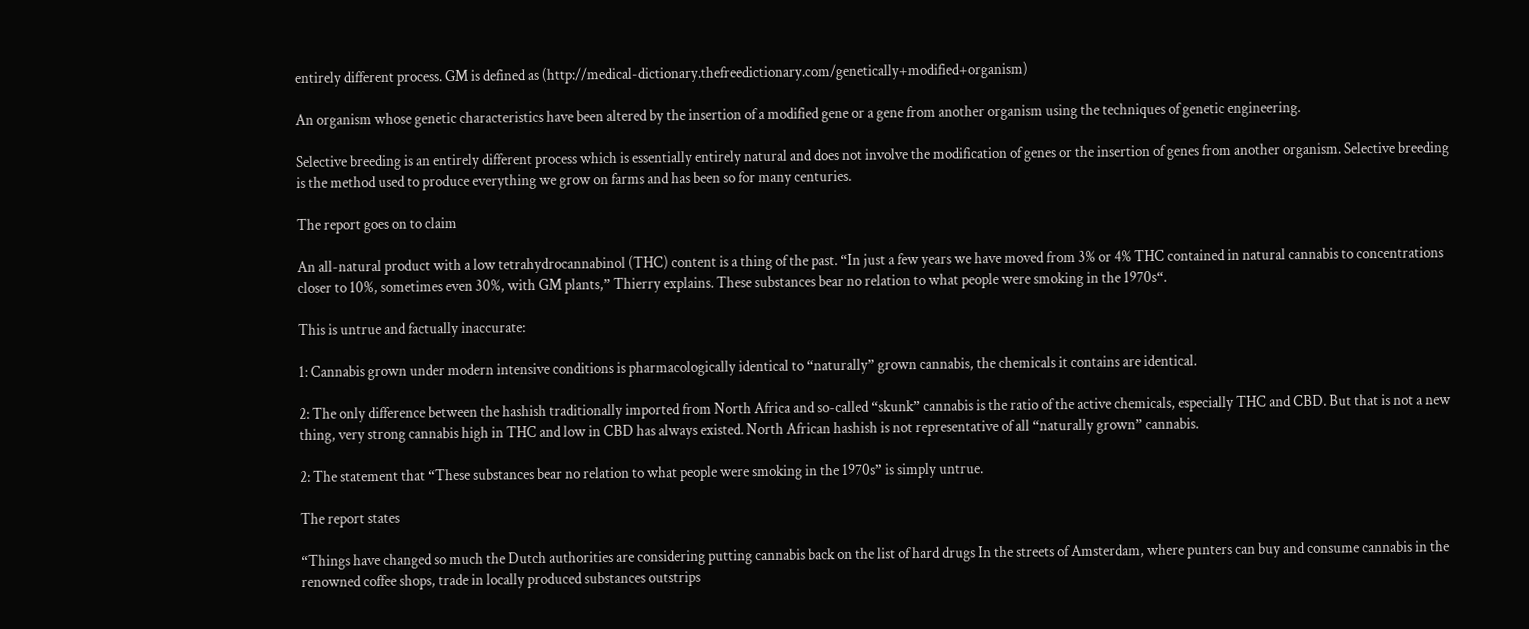entirely different process. GM is defined as (http://medical-dictionary.thefreedictionary.com/genetically+modified+organism)

An organism whose genetic characteristics have been altered by the insertion of a modified gene or a gene from another organism using the techniques of genetic engineering.

Selective breeding is an entirely different process which is essentially entirely natural and does not involve the modification of genes or the insertion of genes from another organism. Selective breeding is the method used to produce everything we grow on farms and has been so for many centuries.

The report goes on to claim

An all-natural product with a low tetrahydrocannabinol (THC) content is a thing of the past. “In just a few years we have moved from 3% or 4% THC contained in natural cannabis to concentrations closer to 10%, sometimes even 30%, with GM plants,” Thierry explains. These substances bear no relation to what people were smoking in the 1970s“.

This is untrue and factually inaccurate:

1: Cannabis grown under modern intensive conditions is pharmacologically identical to “naturally” grown cannabis, the chemicals it contains are identical.

2: The only difference between the hashish traditionally imported from North Africa and so-called “skunk” cannabis is the ratio of the active chemicals, especially THC and CBD. But that is not a new thing, very strong cannabis high in THC and low in CBD has always existed. North African hashish is not representative of all “naturally grown” cannabis.

2: The statement that “These substances bear no relation to what people were smoking in the 1970s” is simply untrue.

The report states

“Things have changed so much the Dutch authorities are considering putting cannabis back on the list of hard drugs In the streets of Amsterdam, where punters can buy and consume cannabis in the renowned coffee shops, trade in locally produced substances outstrips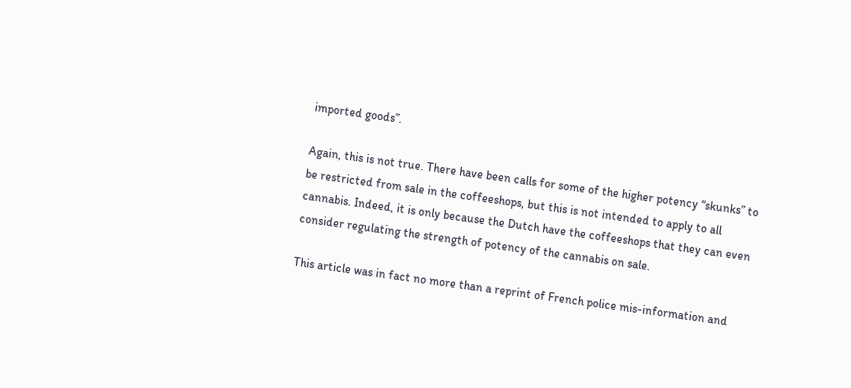imported goods”.

Again, this is not true. There have been calls for some of the higher potency “skunks” to be restricted from sale in the coffeeshops, but this is not intended to apply to all cannabis. Indeed, it is only because the Dutch have the coffeeshops that they can even consider regulating the strength of potency of the cannabis on sale.

This article was in fact no more than a reprint of French police mis-information and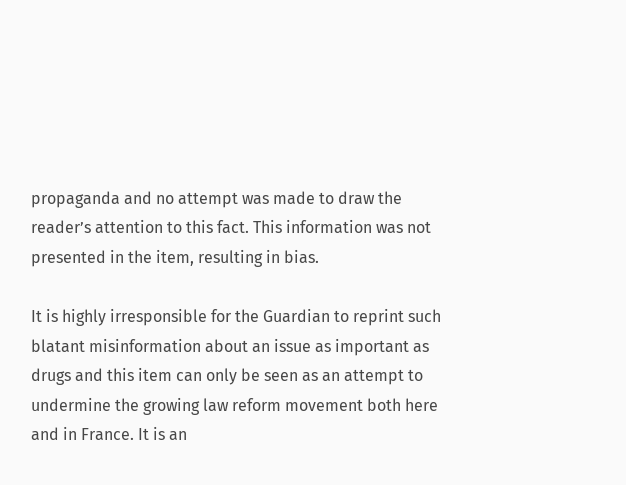propaganda and no attempt was made to draw the reader’s attention to this fact. This information was not presented in the item, resulting in bias.

It is highly irresponsible for the Guardian to reprint such blatant misinformation about an issue as important as drugs and this item can only be seen as an attempt to undermine the growing law reform movement both here and in France. It is an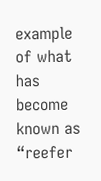example of what has become known as “reefer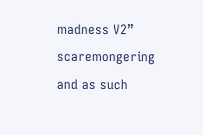madness V2” scaremongering and as such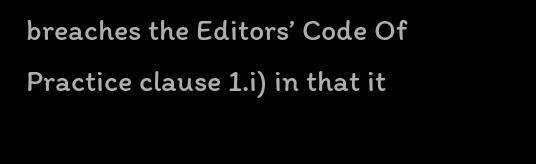breaches the Editors’ Code Of Practice clause 1.i) in that it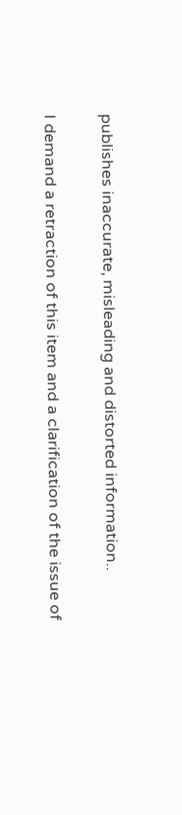publishes inaccurate, misleading and distorted information..

I demand a retraction of this item and a clarification of the issue of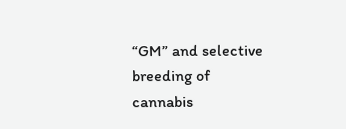“GM” and selective breeding of cannabis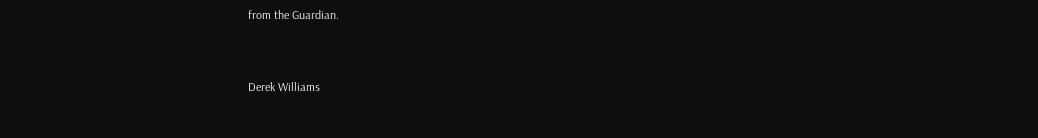from the Guardian.


Derek Williams